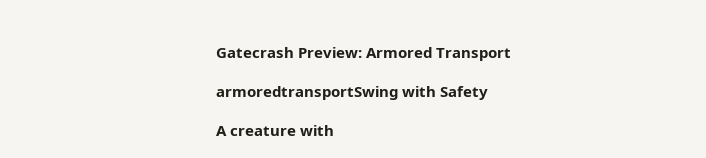Gatecrash Preview: Armored Transport

armoredtransportSwing with Safety

A creature with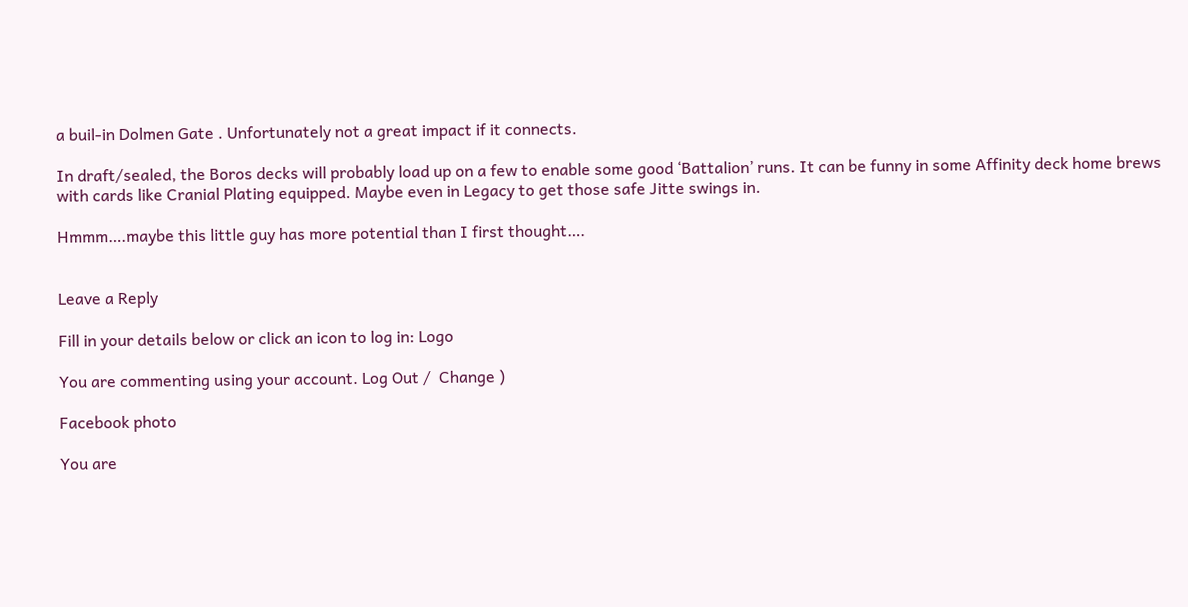a buil-in Dolmen Gate . Unfortunately not a great impact if it connects.

In draft/sealed, the Boros decks will probably load up on a few to enable some good ‘Battalion’ runs. It can be funny in some Affinity deck home brews with cards like Cranial Plating equipped. Maybe even in Legacy to get those safe Jitte swings in.

Hmmm….maybe this little guy has more potential than I first thought….


Leave a Reply

Fill in your details below or click an icon to log in: Logo

You are commenting using your account. Log Out /  Change )

Facebook photo

You are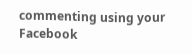commenting using your Facebook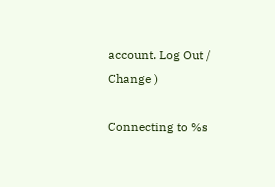account. Log Out /  Change )

Connecting to %s